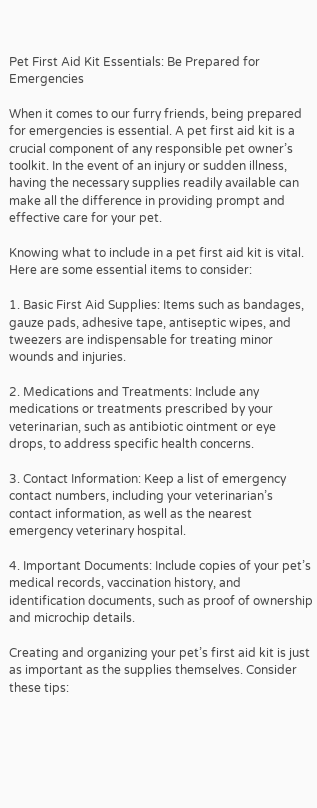Pet First Aid Kit Essentials: Be Prepared for Emergencies

When it comes to our furry friends, being prepared for emergencies is essential. A pet first aid kit is a crucial component of any responsible pet owner’s toolkit. In the event of an injury or sudden illness, having the necessary supplies readily available can make all the difference in providing prompt and effective care for your pet.

Knowing what to include in a pet first aid kit is vital. Here are some essential items to consider:

1. Basic First Aid Supplies: Items such as bandages, gauze pads, adhesive tape, antiseptic wipes, and tweezers are indispensable for treating minor wounds and injuries.

2. Medications and Treatments: Include any medications or treatments prescribed by your veterinarian, such as antibiotic ointment or eye drops, to address specific health concerns.

3. Contact Information: Keep a list of emergency contact numbers, including your veterinarian’s contact information, as well as the nearest emergency veterinary hospital.

4. Important Documents: Include copies of your pet’s medical records, vaccination history, and identification documents, such as proof of ownership and microchip details.

Creating and organizing your pet’s first aid kit is just as important as the supplies themselves. Consider these tips: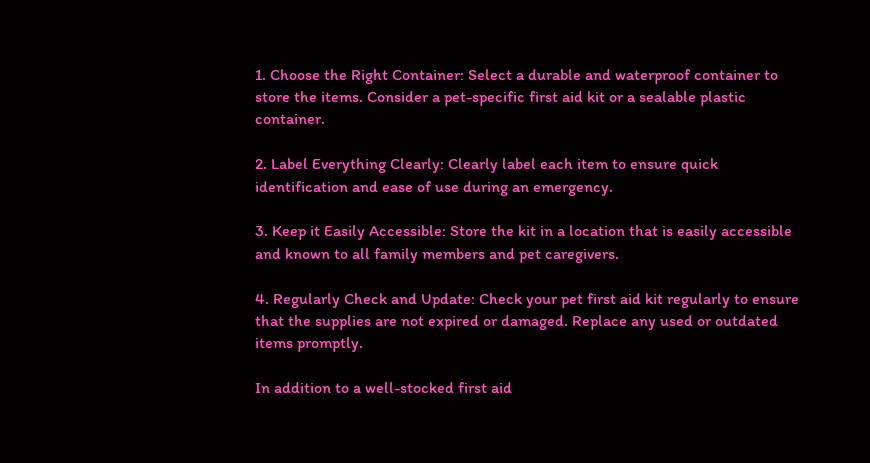1. Choose the Right Container: Select a durable and waterproof container to store the items. Consider a pet-specific first aid kit or a sealable plastic container.

2. Label Everything Clearly: Clearly label each item to ensure quick identification and ease of use during an emergency.

3. Keep it Easily Accessible: Store the kit in a location that is easily accessible and known to all family members and pet caregivers.

4. Regularly Check and Update: Check your pet first aid kit regularly to ensure that the supplies are not expired or damaged. Replace any used or outdated items promptly.

In addition to a well-stocked first aid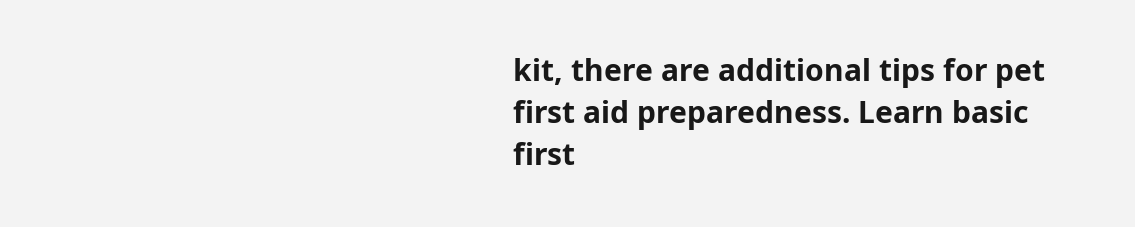kit, there are additional tips for pet first aid preparedness. Learn basic first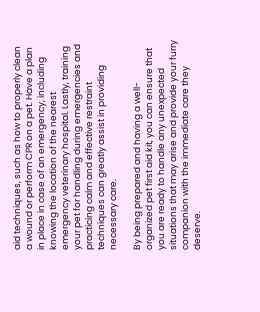aid techniques, such as how to properly clean a wound or perform CPR on a pet. Have a plan in place in case of an emergency, including knowing the location of the nearest emergency veterinary hospital. Lastly, training your pet for handling during emergencies and practicing calm and effective restraint techniques can greatly assist in providing necessary care.

By being prepared and having a well-organized pet first aid kit, you can ensure that you are ready to handle any unexpected situations that may arise and provide your furry companion with the immediate care they deserve.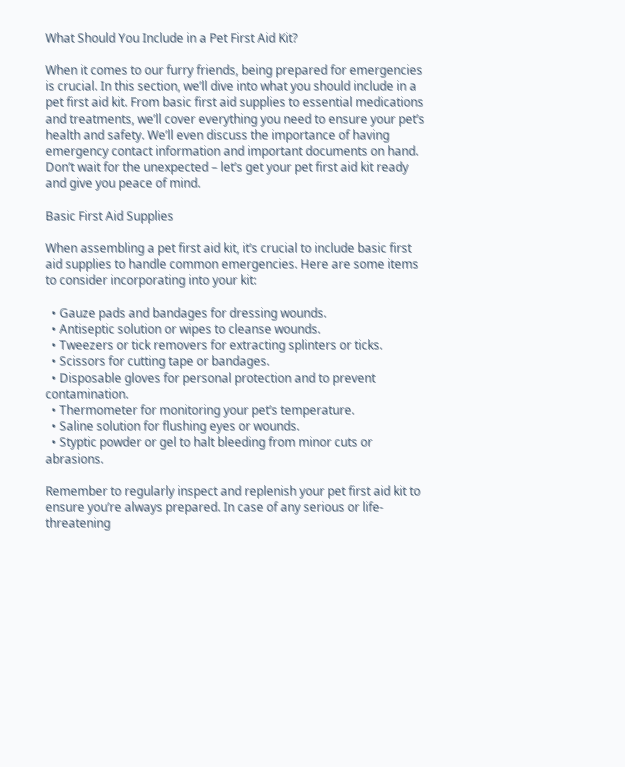What Should You Include in a Pet First Aid Kit?

When it comes to our furry friends, being prepared for emergencies is crucial. In this section, we’ll dive into what you should include in a pet first aid kit. From basic first aid supplies to essential medications and treatments, we’ll cover everything you need to ensure your pet’s health and safety. We’ll even discuss the importance of having emergency contact information and important documents on hand. Don’t wait for the unexpected – let’s get your pet first aid kit ready and give you peace of mind.

Basic First Aid Supplies

When assembling a pet first aid kit, it’s crucial to include basic first aid supplies to handle common emergencies. Here are some items to consider incorporating into your kit:

  • Gauze pads and bandages for dressing wounds.
  • Antiseptic solution or wipes to cleanse wounds.
  • Tweezers or tick removers for extracting splinters or ticks.
  • Scissors for cutting tape or bandages.
  • Disposable gloves for personal protection and to prevent contamination.
  • Thermometer for monitoring your pet’s temperature.
  • Saline solution for flushing eyes or wounds.
  • Styptic powder or gel to halt bleeding from minor cuts or abrasions.

Remember to regularly inspect and replenish your pet first aid kit to ensure you’re always prepared. In case of any serious or life-threatening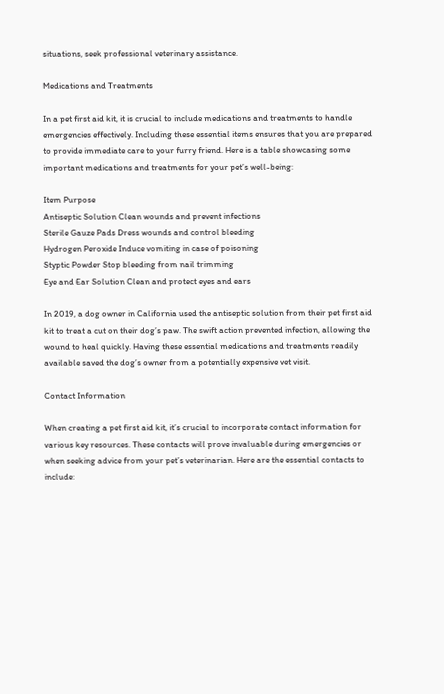situations, seek professional veterinary assistance.

Medications and Treatments

In a pet first aid kit, it is crucial to include medications and treatments to handle emergencies effectively. Including these essential items ensures that you are prepared to provide immediate care to your furry friend. Here is a table showcasing some important medications and treatments for your pet’s well-being:

Item Purpose
Antiseptic Solution Clean wounds and prevent infections
Sterile Gauze Pads Dress wounds and control bleeding
Hydrogen Peroxide Induce vomiting in case of poisoning
Styptic Powder Stop bleeding from nail trimming
Eye and Ear Solution Clean and protect eyes and ears

In 2019, a dog owner in California used the antiseptic solution from their pet first aid kit to treat a cut on their dog’s paw. The swift action prevented infection, allowing the wound to heal quickly. Having these essential medications and treatments readily available saved the dog’s owner from a potentially expensive vet visit.

Contact Information

When creating a pet first aid kit, it’s crucial to incorporate contact information for various key resources. These contacts will prove invaluable during emergencies or when seeking advice from your pet’s veterinarian. Here are the essential contacts to include: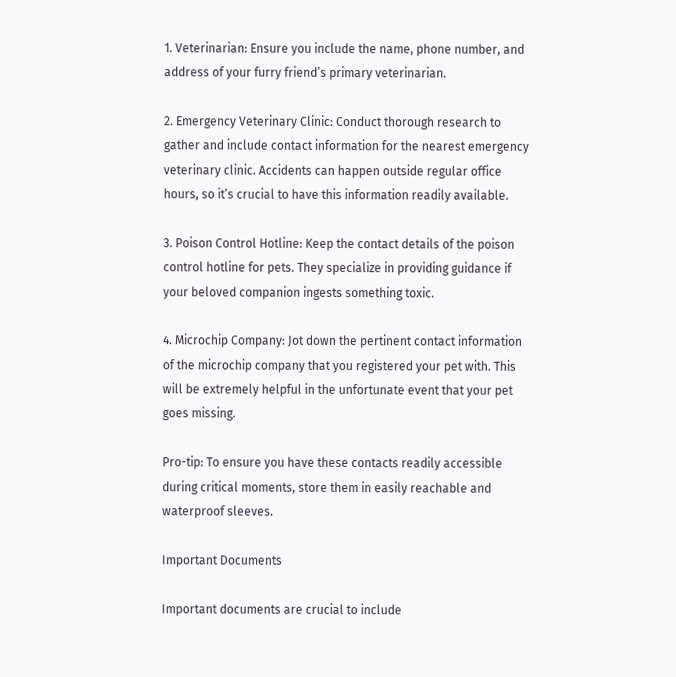1. Veterinarian: Ensure you include the name, phone number, and address of your furry friend’s primary veterinarian.

2. Emergency Veterinary Clinic: Conduct thorough research to gather and include contact information for the nearest emergency veterinary clinic. Accidents can happen outside regular office hours, so it’s crucial to have this information readily available.

3. Poison Control Hotline: Keep the contact details of the poison control hotline for pets. They specialize in providing guidance if your beloved companion ingests something toxic.

4. Microchip Company: Jot down the pertinent contact information of the microchip company that you registered your pet with. This will be extremely helpful in the unfortunate event that your pet goes missing.

Pro-tip: To ensure you have these contacts readily accessible during critical moments, store them in easily reachable and waterproof sleeves.

Important Documents

Important documents are crucial to include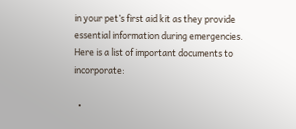in your pet’s first aid kit as they provide essential information during emergencies. Here is a list of important documents to incorporate:

  •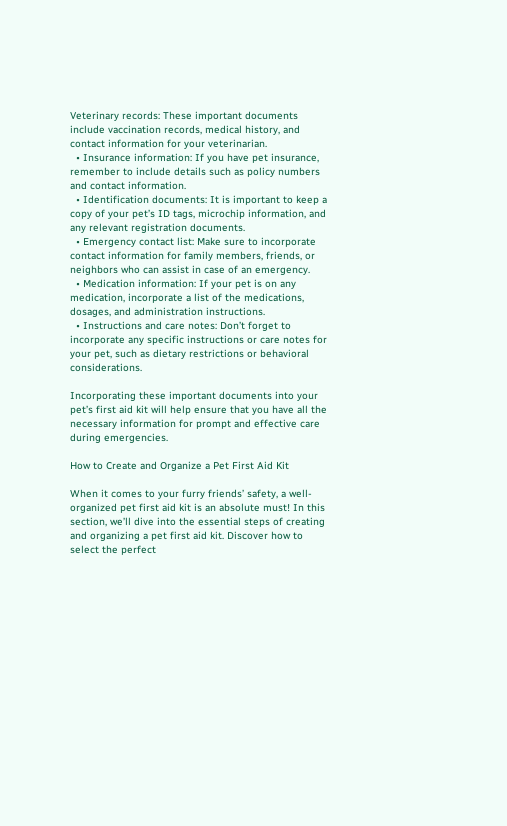Veterinary records: These important documents include vaccination records, medical history, and contact information for your veterinarian.
  • Insurance information: If you have pet insurance, remember to include details such as policy numbers and contact information.
  • Identification documents: It is important to keep a copy of your pet’s ID tags, microchip information, and any relevant registration documents.
  • Emergency contact list: Make sure to incorporate contact information for family members, friends, or neighbors who can assist in case of an emergency.
  • Medication information: If your pet is on any medication, incorporate a list of the medications, dosages, and administration instructions.
  • Instructions and care notes: Don’t forget to incorporate any specific instructions or care notes for your pet, such as dietary restrictions or behavioral considerations.

Incorporating these important documents into your pet’s first aid kit will help ensure that you have all the necessary information for prompt and effective care during emergencies.

How to Create and Organize a Pet First Aid Kit

When it comes to your furry friends’ safety, a well-organized pet first aid kit is an absolute must! In this section, we’ll dive into the essential steps of creating and organizing a pet first aid kit. Discover how to select the perfect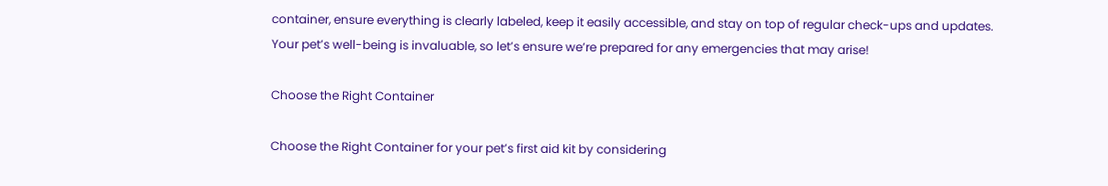container, ensure everything is clearly labeled, keep it easily accessible, and stay on top of regular check-ups and updates. Your pet’s well-being is invaluable, so let’s ensure we’re prepared for any emergencies that may arise!

Choose the Right Container

Choose the Right Container for your pet’s first aid kit by considering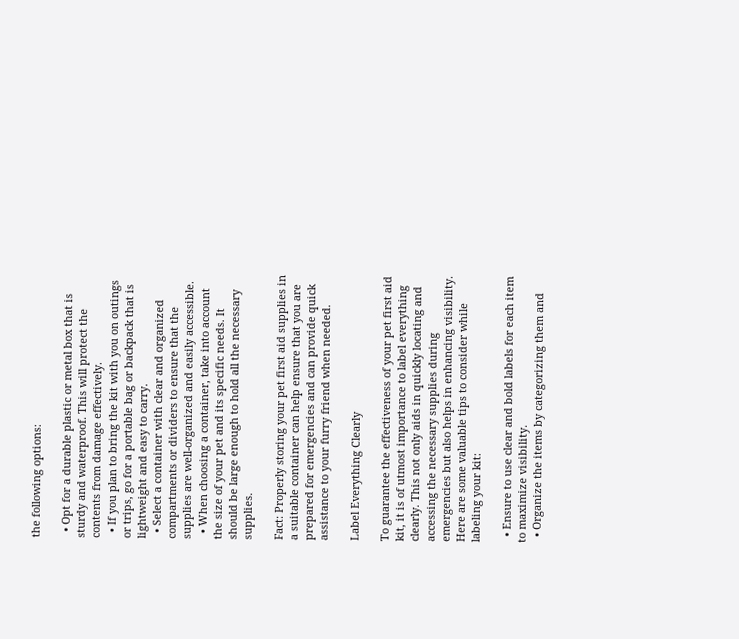the following options:

  • Opt for a durable plastic or metal box that is sturdy and waterproof. This will protect the contents from damage effectively.
  • If you plan to bring the kit with you on outings or trips, go for a portable bag or backpack that is lightweight and easy to carry.
  • Select a container with clear and organized compartments or dividers to ensure that the supplies are well-organized and easily accessible.
  • When choosing a container, take into account the size of your pet and its specific needs. It should be large enough to hold all the necessary supplies.

Fact: Properly storing your pet first aid supplies in a suitable container can help ensure that you are prepared for emergencies and can provide quick assistance to your furry friend when needed.

Label Everything Clearly

To guarantee the effectiveness of your pet first aid kit, it is of utmost importance to label everything clearly. This not only aids in quickly locating and accessing the necessary supplies during emergencies but also helps in enhancing visibility. Here are some valuable tips to consider while labeling your kit:

  • Ensure to use clear and bold labels for each item to maximize visibility.
  • Organize the items by categorizing them and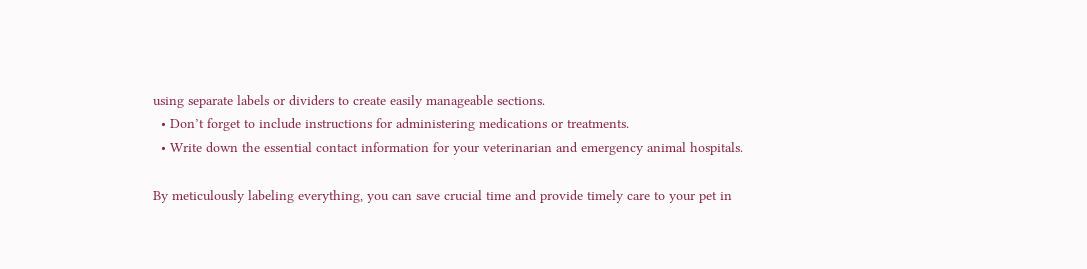using separate labels or dividers to create easily manageable sections.
  • Don’t forget to include instructions for administering medications or treatments.
  • Write down the essential contact information for your veterinarian and emergency animal hospitals.

By meticulously labeling everything, you can save crucial time and provide timely care to your pet in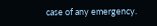case of any emergency.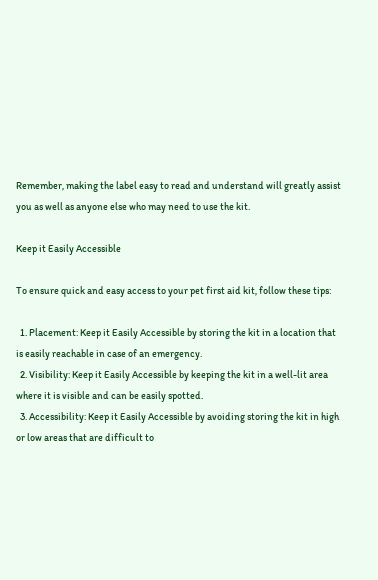Remember, making the label easy to read and understand will greatly assist you as well as anyone else who may need to use the kit.

Keep it Easily Accessible

To ensure quick and easy access to your pet first aid kit, follow these tips:

  1. Placement: Keep it Easily Accessible by storing the kit in a location that is easily reachable in case of an emergency.
  2. Visibility: Keep it Easily Accessible by keeping the kit in a well-lit area where it is visible and can be easily spotted.
  3. Accessibility: Keep it Easily Accessible by avoiding storing the kit in high or low areas that are difficult to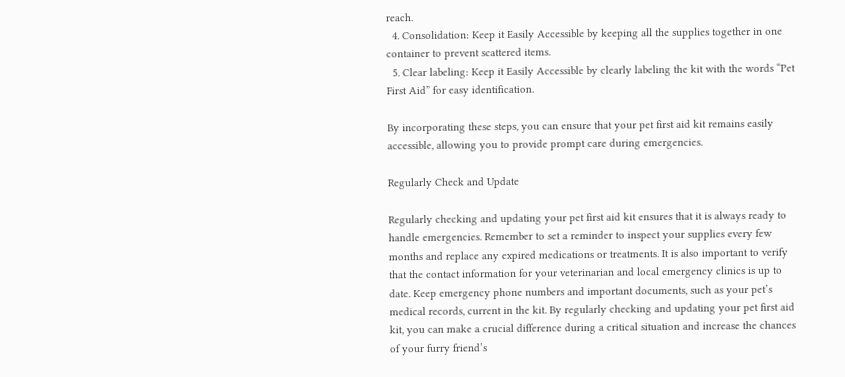reach.
  4. Consolidation: Keep it Easily Accessible by keeping all the supplies together in one container to prevent scattered items.
  5. Clear labeling: Keep it Easily Accessible by clearly labeling the kit with the words “Pet First Aid” for easy identification.

By incorporating these steps, you can ensure that your pet first aid kit remains easily accessible, allowing you to provide prompt care during emergencies.

Regularly Check and Update

Regularly checking and updating your pet first aid kit ensures that it is always ready to handle emergencies. Remember to set a reminder to inspect your supplies every few months and replace any expired medications or treatments. It is also important to verify that the contact information for your veterinarian and local emergency clinics is up to date. Keep emergency phone numbers and important documents, such as your pet’s medical records, current in the kit. By regularly checking and updating your pet first aid kit, you can make a crucial difference during a critical situation and increase the chances of your furry friend’s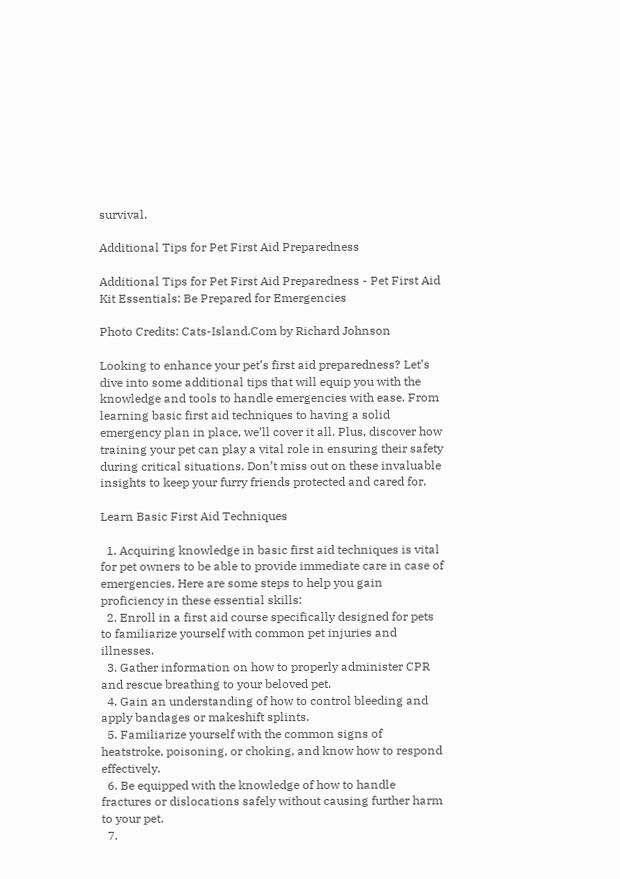survival.

Additional Tips for Pet First Aid Preparedness

Additional Tips for Pet First Aid Preparedness - Pet First Aid Kit Essentials: Be Prepared for Emergencies

Photo Credits: Cats-Island.Com by Richard Johnson

Looking to enhance your pet’s first aid preparedness? Let’s dive into some additional tips that will equip you with the knowledge and tools to handle emergencies with ease. From learning basic first aid techniques to having a solid emergency plan in place, we’ll cover it all. Plus, discover how training your pet can play a vital role in ensuring their safety during critical situations. Don’t miss out on these invaluable insights to keep your furry friends protected and cared for.

Learn Basic First Aid Techniques

  1. Acquiring knowledge in basic first aid techniques is vital for pet owners to be able to provide immediate care in case of emergencies. Here are some steps to help you gain proficiency in these essential skills:
  2. Enroll in a first aid course specifically designed for pets to familiarize yourself with common pet injuries and illnesses.
  3. Gather information on how to properly administer CPR and rescue breathing to your beloved pet.
  4. Gain an understanding of how to control bleeding and apply bandages or makeshift splints.
  5. Familiarize yourself with the common signs of heatstroke, poisoning, or choking, and know how to respond effectively.
  6. Be equipped with the knowledge of how to handle fractures or dislocations safely without causing further harm to your pet.
  7.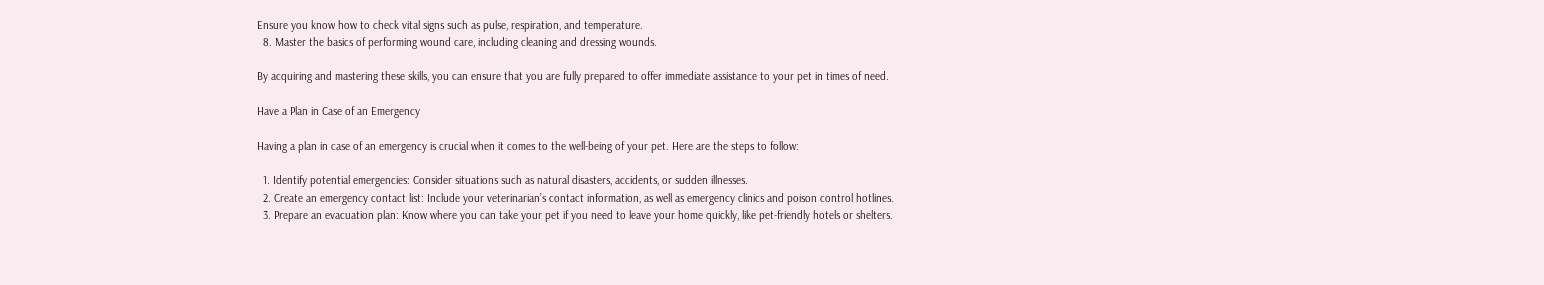Ensure you know how to check vital signs such as pulse, respiration, and temperature.
  8. Master the basics of performing wound care, including cleaning and dressing wounds.

By acquiring and mastering these skills, you can ensure that you are fully prepared to offer immediate assistance to your pet in times of need.

Have a Plan in Case of an Emergency

Having a plan in case of an emergency is crucial when it comes to the well-being of your pet. Here are the steps to follow:

  1. Identify potential emergencies: Consider situations such as natural disasters, accidents, or sudden illnesses.
  2. Create an emergency contact list: Include your veterinarian’s contact information, as well as emergency clinics and poison control hotlines.
  3. Prepare an evacuation plan: Know where you can take your pet if you need to leave your home quickly, like pet-friendly hotels or shelters.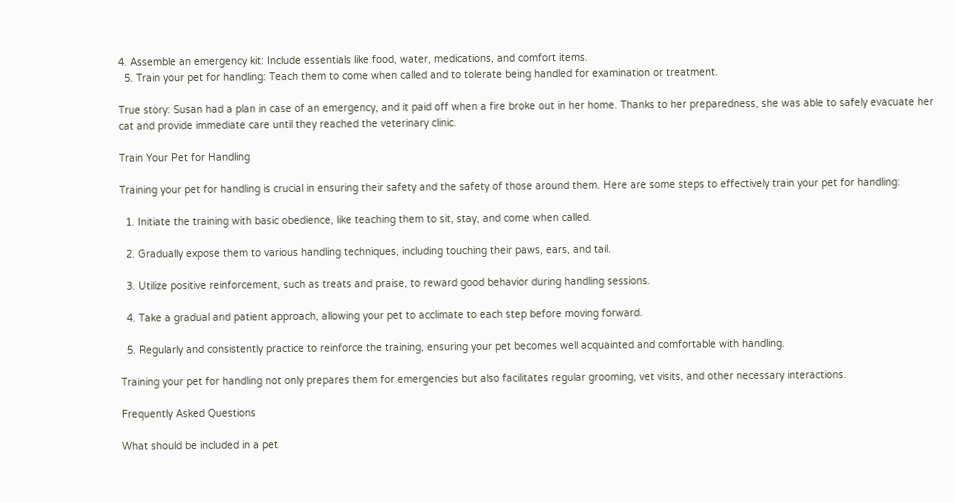4. Assemble an emergency kit: Include essentials like food, water, medications, and comfort items.
  5. Train your pet for handling: Teach them to come when called and to tolerate being handled for examination or treatment.

True story: Susan had a plan in case of an emergency, and it paid off when a fire broke out in her home. Thanks to her preparedness, she was able to safely evacuate her cat and provide immediate care until they reached the veterinary clinic.

Train Your Pet for Handling

Training your pet for handling is crucial in ensuring their safety and the safety of those around them. Here are some steps to effectively train your pet for handling:

  1. Initiate the training with basic obedience, like teaching them to sit, stay, and come when called.

  2. Gradually expose them to various handling techniques, including touching their paws, ears, and tail.

  3. Utilize positive reinforcement, such as treats and praise, to reward good behavior during handling sessions.

  4. Take a gradual and patient approach, allowing your pet to acclimate to each step before moving forward.

  5. Regularly and consistently practice to reinforce the training, ensuring your pet becomes well acquainted and comfortable with handling.

Training your pet for handling not only prepares them for emergencies but also facilitates regular grooming, vet visits, and other necessary interactions.

Frequently Asked Questions

What should be included in a pet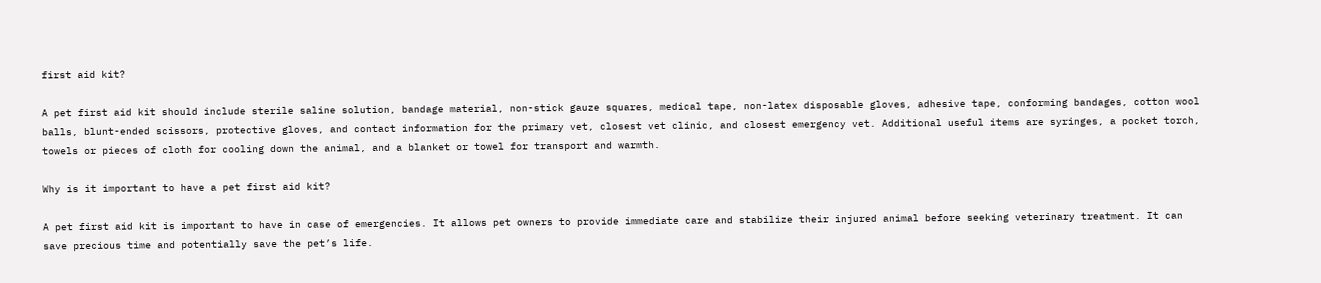first aid kit?

A pet first aid kit should include sterile saline solution, bandage material, non-stick gauze squares, medical tape, non-latex disposable gloves, adhesive tape, conforming bandages, cotton wool balls, blunt-ended scissors, protective gloves, and contact information for the primary vet, closest vet clinic, and closest emergency vet. Additional useful items are syringes, a pocket torch, towels or pieces of cloth for cooling down the animal, and a blanket or towel for transport and warmth.

Why is it important to have a pet first aid kit?

A pet first aid kit is important to have in case of emergencies. It allows pet owners to provide immediate care and stabilize their injured animal before seeking veterinary treatment. It can save precious time and potentially save the pet’s life.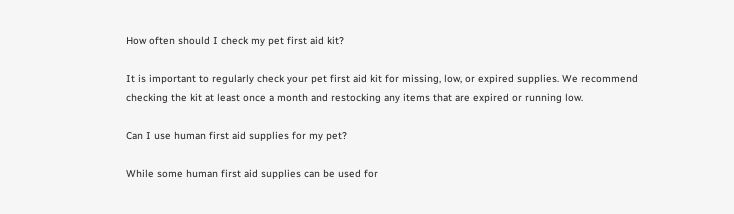How often should I check my pet first aid kit?

It is important to regularly check your pet first aid kit for missing, low, or expired supplies. We recommend checking the kit at least once a month and restocking any items that are expired or running low.

Can I use human first aid supplies for my pet?

While some human first aid supplies can be used for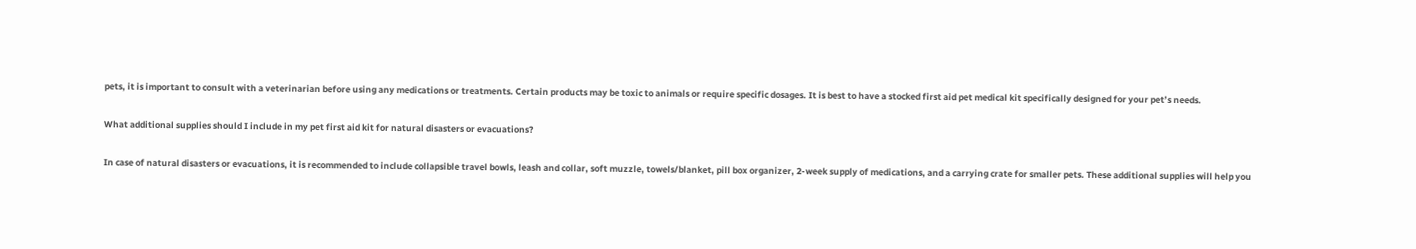pets, it is important to consult with a veterinarian before using any medications or treatments. Certain products may be toxic to animals or require specific dosages. It is best to have a stocked first aid pet medical kit specifically designed for your pet’s needs.

What additional supplies should I include in my pet first aid kit for natural disasters or evacuations?

In case of natural disasters or evacuations, it is recommended to include collapsible travel bowls, leash and collar, soft muzzle, towels/blanket, pill box organizer, 2-week supply of medications, and a carrying crate for smaller pets. These additional supplies will help you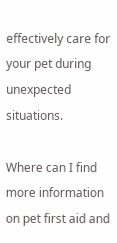effectively care for your pet during unexpected situations.

Where can I find more information on pet first aid and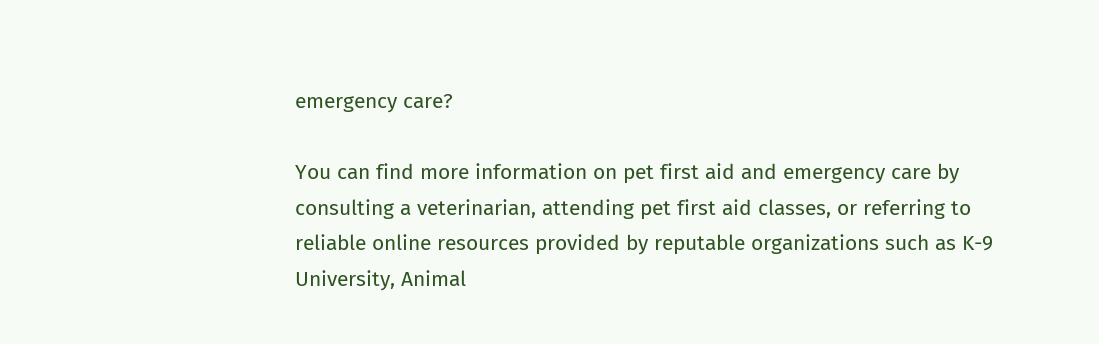emergency care?

You can find more information on pet first aid and emergency care by consulting a veterinarian, attending pet first aid classes, or referring to reliable online resources provided by reputable organizations such as K-9 University, Animal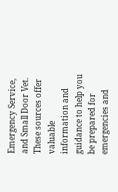Emergency Service, and Small Door Vet. These sources offer valuable information and guidance to help you be prepared for emergencies and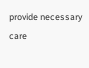provide necessary care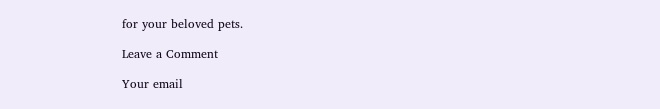for your beloved pets.

Leave a Comment

Your email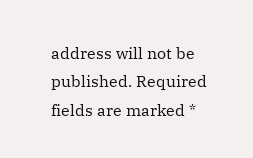address will not be published. Required fields are marked *